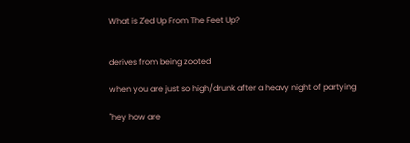What is Z'ed Up From The Feet Up?


derives from being zooted

when you are just so high/drunk after a heavy night of partying

"hey how are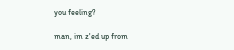you feeling?

man, im z'ed up from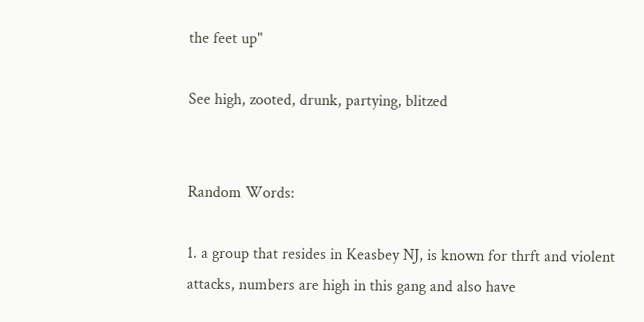the feet up"

See high, zooted, drunk, partying, blitzed


Random Words:

1. a group that resides in Keasbey NJ, is known for thrft and violent attacks, numbers are high in this gang and also have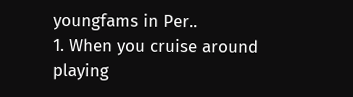youngfams in Per..
1. When you cruise around playing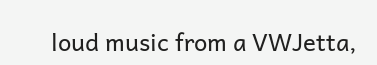loud music from a VWJetta,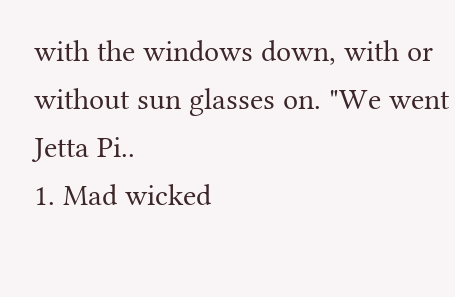with the windows down, with or without sun glasses on. "We went Jetta Pi..
1. Mad wicked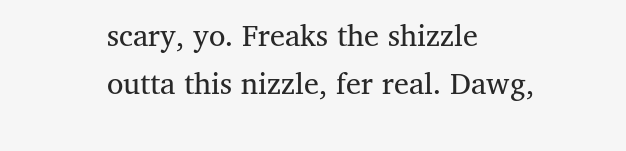scary, yo. Freaks the shizzle outta this nizzle, fer real. Dawg,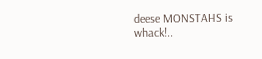deese MONSTAHS is whack!..